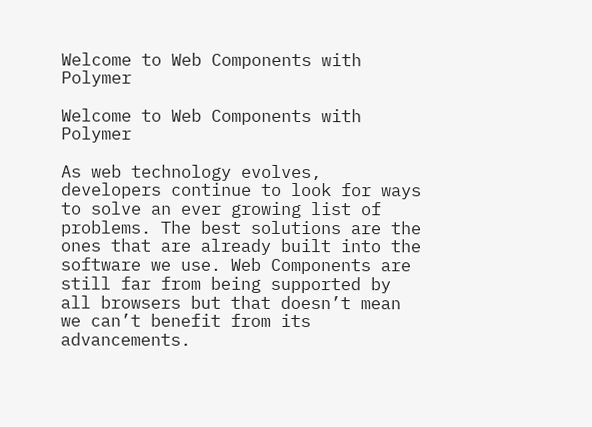Welcome to Web Components with Polymer

Welcome to Web Components with Polymer

As web technology evolves, developers continue to look for ways to solve an ever growing list of problems. The best solutions are the ones that are already built into the software we use. Web Components are still far from being supported by all browsers but that doesn’t mean we can’t benefit from its advancements.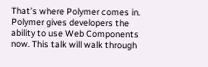That’s where Polymer comes in. Polymer gives developers the ability to use Web Components now. This talk will walk through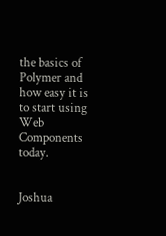the basics of Polymer and how easy it is to start using Web Components today.


Joshua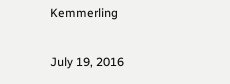Kemmerling

July 19, 2016